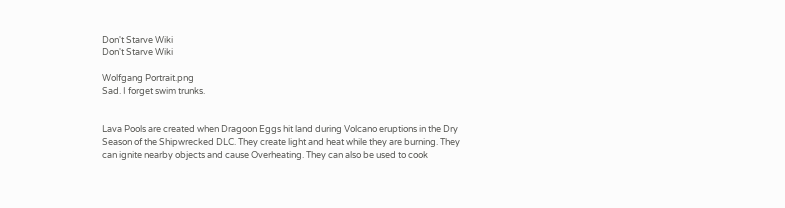Don't Starve Wiki
Don't Starve Wiki

Wolfgang Portrait.png
Sad. I forget swim trunks.


Lava Pools are created when Dragoon Eggs hit land during Volcano eruptions in the Dry Season of the Shipwrecked DLC. They create light and heat while they are burning. They can ignite nearby objects and cause Overheating. They can also be used to cook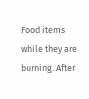Food items while they are burning. After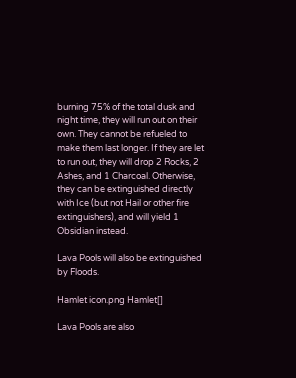burning 75% of the total dusk and night time, they will run out on their own. They cannot be refueled to make them last longer. If they are let to run out, they will drop 2 Rocks, 2 Ashes, and 1 Charcoal. Otherwise, they can be extinguished directly with Ice (but not Hail or other fire extinguishers), and will yield 1 Obsidian instead.

Lava Pools will also be extinguished by Floods.

Hamlet icon.png Hamlet[]

Lava Pools are also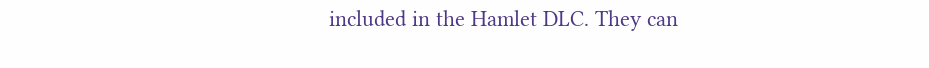included in the Hamlet DLC. They can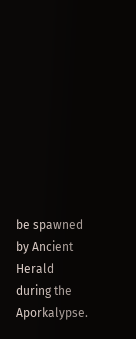be spawned by Ancient Herald during the Aporkalypse.